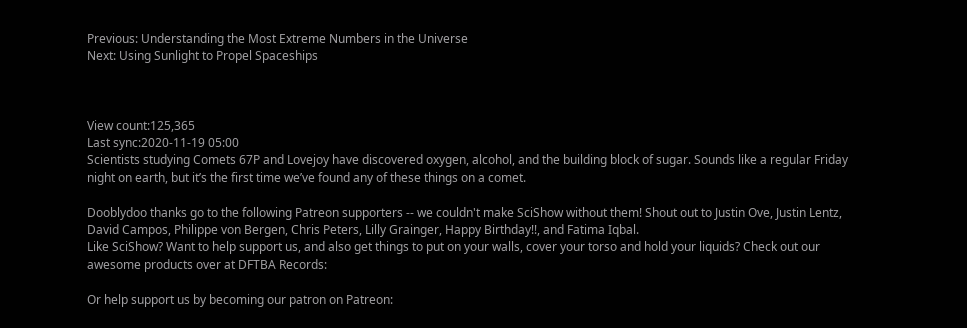Previous: Understanding the Most Extreme Numbers in the Universe
Next: Using Sunlight to Propel Spaceships



View count:125,365
Last sync:2020-11-19 05:00
Scientists studying Comets 67P and Lovejoy have discovered oxygen, alcohol, and the building block of sugar. Sounds like a regular Friday night on earth, but it’s the first time we’ve found any of these things on a comet.

Dooblydoo thanks go to the following Patreon supporters -- we couldn't make SciShow without them! Shout out to Justin Ove, Justin Lentz, David Campos, Philippe von Bergen, Chris Peters, Lilly Grainger, Happy Birthday!!, and Fatima Iqbal.
Like SciShow? Want to help support us, and also get things to put on your walls, cover your torso and hold your liquids? Check out our awesome products over at DFTBA Records:

Or help support us by becoming our patron on Patreon: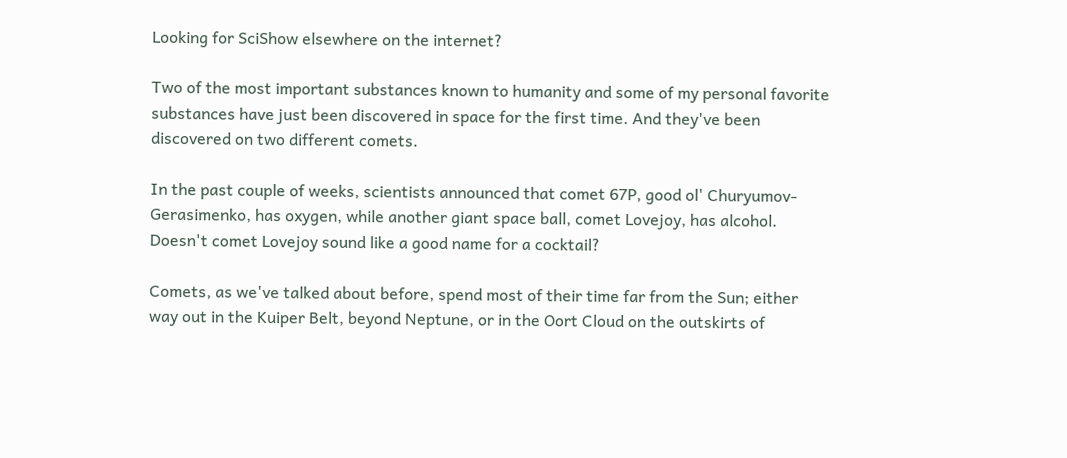Looking for SciShow elsewhere on the internet?

Two of the most important substances known to humanity and some of my personal favorite substances have just been discovered in space for the first time. And they've been discovered on two different comets.

In the past couple of weeks, scientists announced that comet 67P, good ol' Churyumov-Gerasimenko, has oxygen, while another giant space ball, comet Lovejoy, has alcohol. Doesn't comet Lovejoy sound like a good name for a cocktail?

Comets, as we've talked about before, spend most of their time far from the Sun; either way out in the Kuiper Belt, beyond Neptune, or in the Oort Cloud on the outskirts of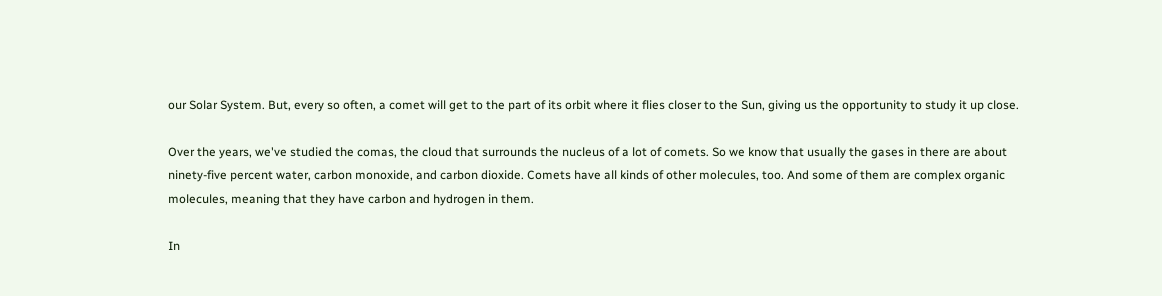our Solar System. But, every so often, a comet will get to the part of its orbit where it flies closer to the Sun, giving us the opportunity to study it up close.

Over the years, we've studied the comas, the cloud that surrounds the nucleus of a lot of comets. So we know that usually the gases in there are about ninety-five percent water, carbon monoxide, and carbon dioxide. Comets have all kinds of other molecules, too. And some of them are complex organic molecules, meaning that they have carbon and hydrogen in them.

In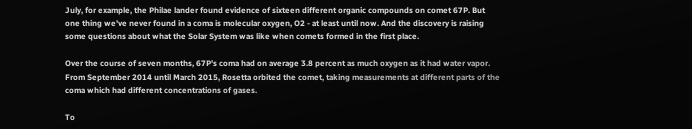July, for example, the Philae lander found evidence of sixteen different organic compounds on comet 67P. But one thing we've never found in a coma is molecular oxygen, O2 - at least until now. And the discovery is raising some questions about what the Solar System was like when comets formed in the first place.

Over the course of seven months, 67P's coma had on average 3.8 percent as much oxygen as it had water vapor. From September 2014 until March 2015, Rosetta orbited the comet, taking measurements at different parts of the coma which had different concentrations of gases.

To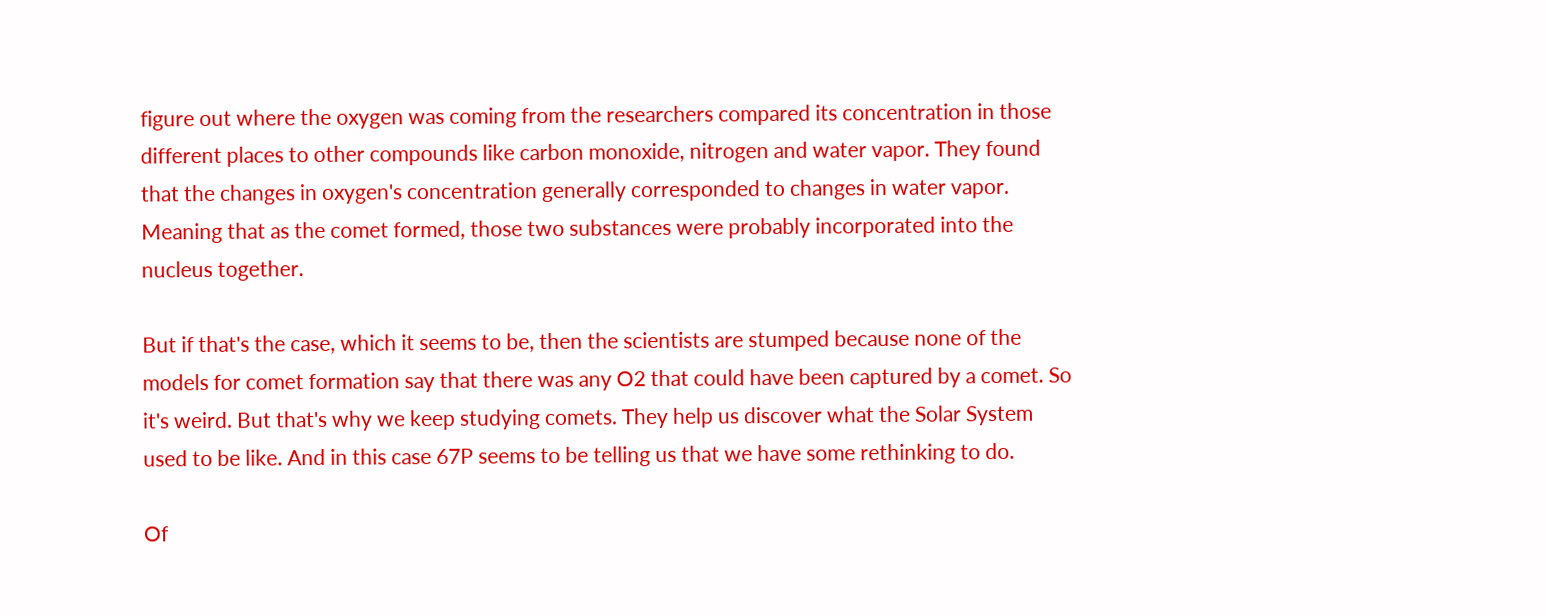figure out where the oxygen was coming from the researchers compared its concentration in those different places to other compounds like carbon monoxide, nitrogen and water vapor. They found that the changes in oxygen's concentration generally corresponded to changes in water vapor. Meaning that as the comet formed, those two substances were probably incorporated into the nucleus together.

But if that's the case, which it seems to be, then the scientists are stumped because none of the models for comet formation say that there was any O2 that could have been captured by a comet. So it's weird. But that's why we keep studying comets. They help us discover what the Solar System used to be like. And in this case 67P seems to be telling us that we have some rethinking to do.

Of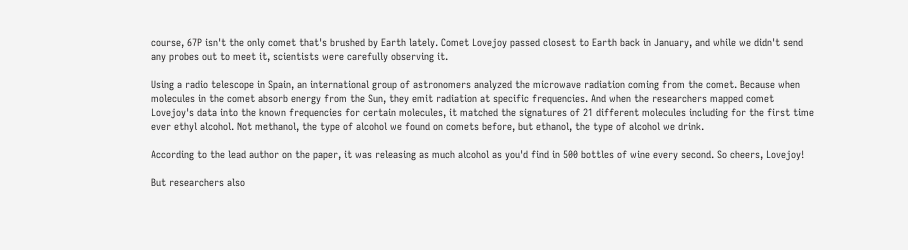course, 67P isn't the only comet that's brushed by Earth lately. Comet Lovejoy passed closest to Earth back in January, and while we didn't send any probes out to meet it, scientists were carefully observing it.

Using a radio telescope in Spain, an international group of astronomers analyzed the microwave radiation coming from the comet. Because when molecules in the comet absorb energy from the Sun, they emit radiation at specific frequencies. And when the researchers mapped comet Lovejoy's data into the known frequencies for certain molecules, it matched the signatures of 21 different molecules including for the first time ever ethyl alcohol. Not methanol, the type of alcohol we found on comets before, but ethanol, the type of alcohol we drink.

According to the lead author on the paper, it was releasing as much alcohol as you'd find in 500 bottles of wine every second. So cheers, Lovejoy!

But researchers also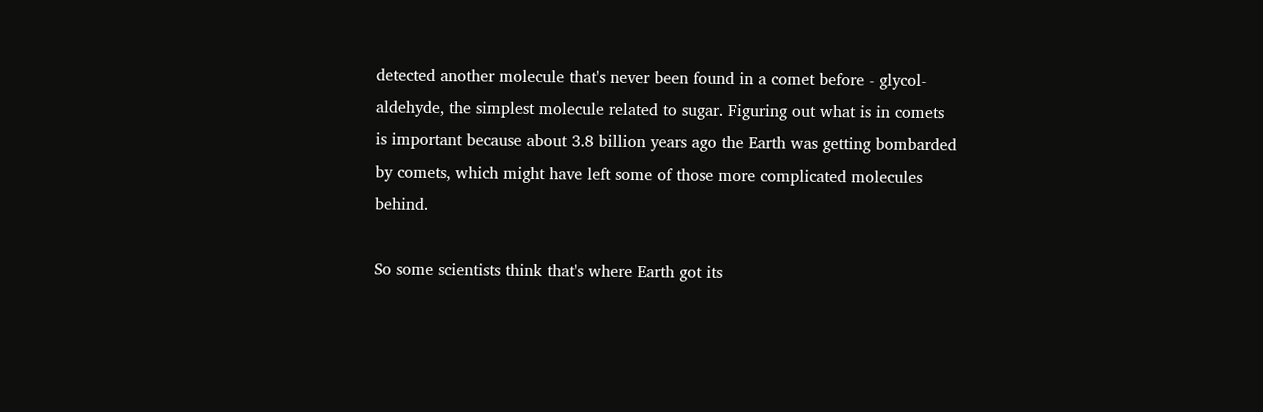detected another molecule that's never been found in a comet before - glycol-aldehyde, the simplest molecule related to sugar. Figuring out what is in comets is important because about 3.8 billion years ago the Earth was getting bombarded by comets, which might have left some of those more complicated molecules behind.

So some scientists think that's where Earth got its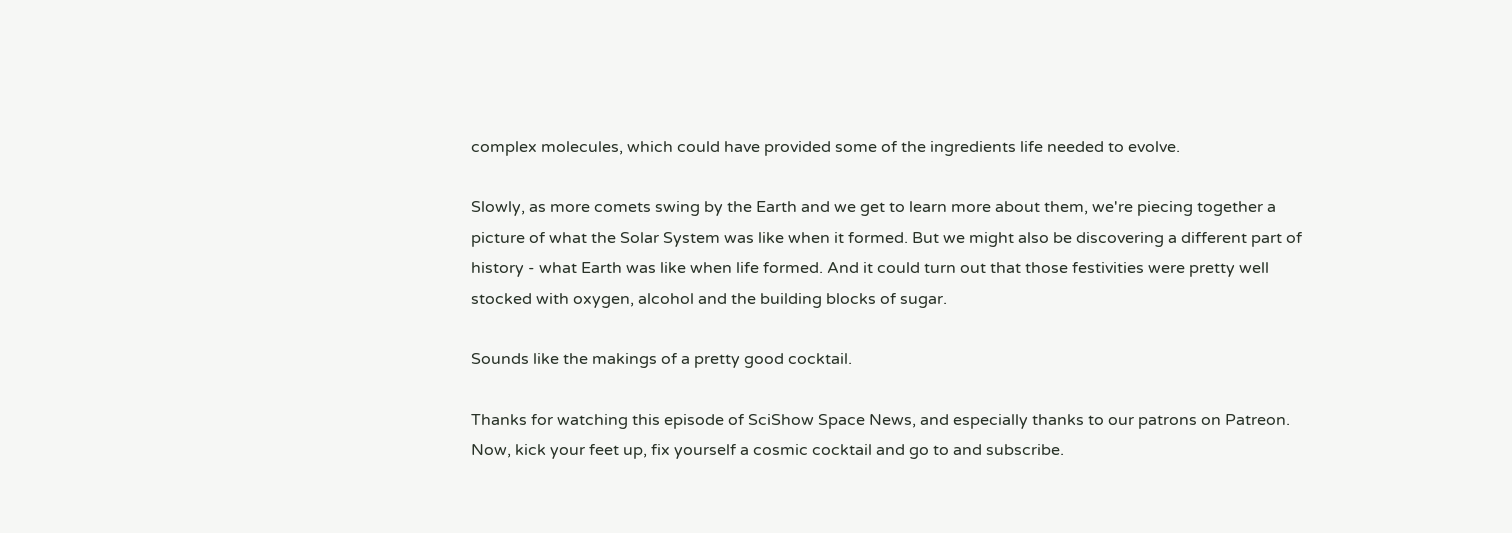complex molecules, which could have provided some of the ingredients life needed to evolve.

Slowly, as more comets swing by the Earth and we get to learn more about them, we're piecing together a picture of what the Solar System was like when it formed. But we might also be discovering a different part of history - what Earth was like when life formed. And it could turn out that those festivities were pretty well stocked with oxygen, alcohol and the building blocks of sugar.

Sounds like the makings of a pretty good cocktail.

Thanks for watching this episode of SciShow Space News, and especially thanks to our patrons on Patreon. Now, kick your feet up, fix yourself a cosmic cocktail and go to and subscribe.